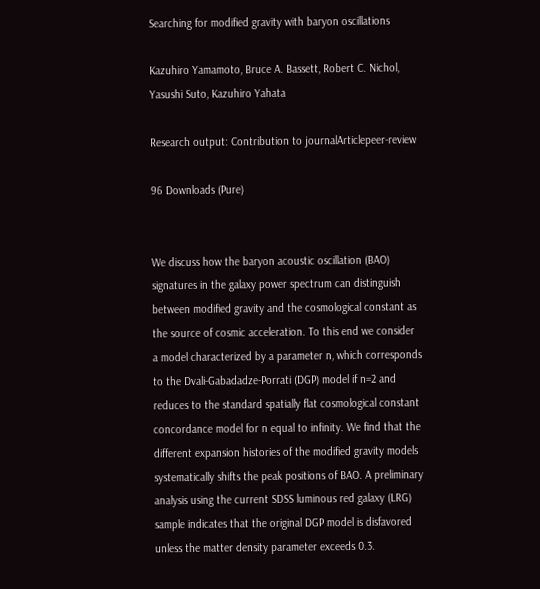Searching for modified gravity with baryon oscillations

Kazuhiro Yamamoto, Bruce A. Bassett, Robert C. Nichol, Yasushi Suto, Kazuhiro Yahata

Research output: Contribution to journalArticlepeer-review

96 Downloads (Pure)


We discuss how the baryon acoustic oscillation (BAO) signatures in the galaxy power spectrum can distinguish between modified gravity and the cosmological constant as the source of cosmic acceleration. To this end we consider a model characterized by a parameter n, which corresponds to the Dvali-Gabadadze-Porrati (DGP) model if n=2 and reduces to the standard spatially flat cosmological constant concordance model for n equal to infinity. We find that the different expansion histories of the modified gravity models systematically shifts the peak positions of BAO. A preliminary analysis using the current SDSS luminous red galaxy (LRG) sample indicates that the original DGP model is disfavored unless the matter density parameter exceeds 0.3.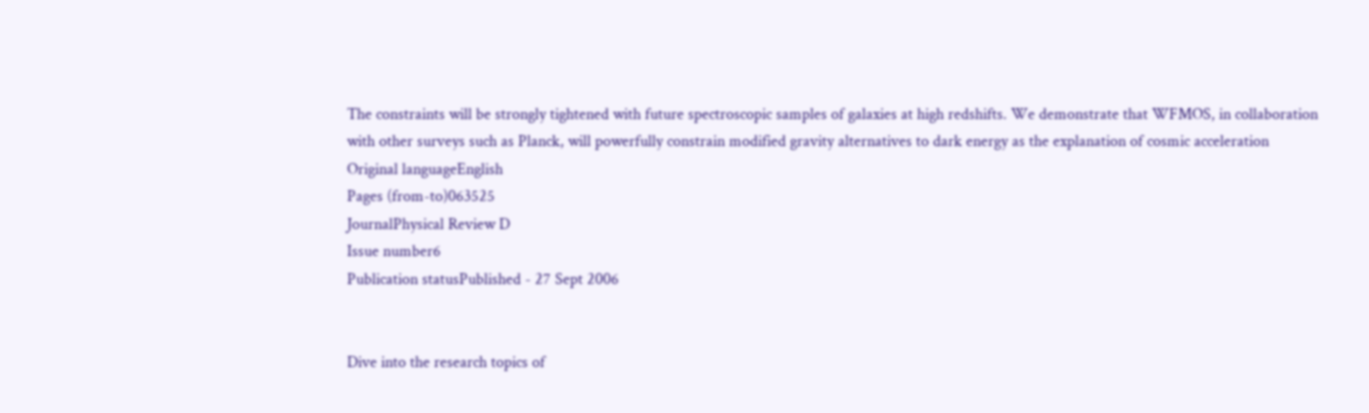The constraints will be strongly tightened with future spectroscopic samples of galaxies at high redshifts. We demonstrate that WFMOS, in collaboration with other surveys such as Planck, will powerfully constrain modified gravity alternatives to dark energy as the explanation of cosmic acceleration
Original languageEnglish
Pages (from-to)063525
JournalPhysical Review D
Issue number6
Publication statusPublished - 27 Sept 2006


Dive into the research topics of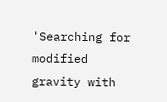'Searching for modified gravity with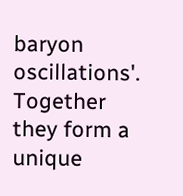baryon oscillations'. Together they form a unique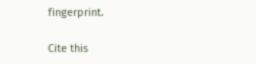fingerprint.

Cite this